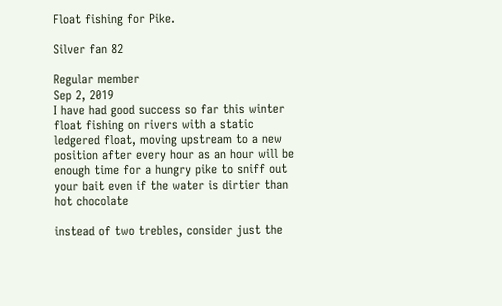Float fishing for Pike.

Silver fan 82

Regular member
Sep 2, 2019
I have had good success so far this winter float fishing on rivers with a static ledgered float, moving upstream to a new position after every hour as an hour will be enough time for a hungry pike to sniff out your bait even if the water is dirtier than hot chocolate

instead of two trebles, consider just the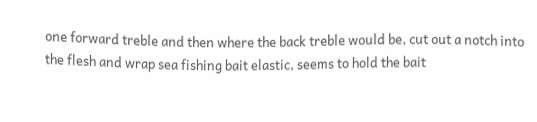one forward treble and then where the back treble would be, cut out a notch into the flesh and wrap sea fishing bait elastic, seems to hold the bait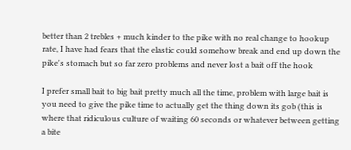better than 2 trebles + much kinder to the pike with no real change to hookup rate, I have had fears that the elastic could somehow break and end up down the pike's stomach but so far zero problems and never lost a bait off the hook

I prefer small bait to big bait pretty much all the time, problem with large bait is you need to give the pike time to actually get the thing down its gob (this is where that ridiculous culture of waiting 60 seconds or whatever between getting a bite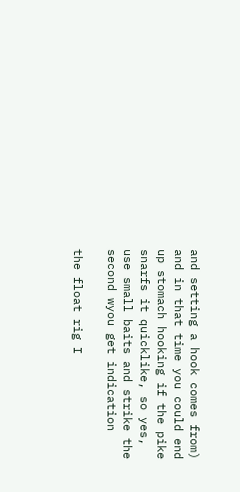and setting a hook comes from) and in that time you could end up stomach hooking if the pike snarfs it quicklike, so yes, use small baits and strike the second wyou get indication

the float rig I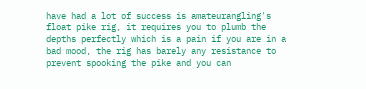have had a lot of success is amateurangling's float pike rig, it requires you to plumb the depths perfectly which is a pain if you are in a bad mood, the rig has barely any resistance to prevent spooking the pike and you can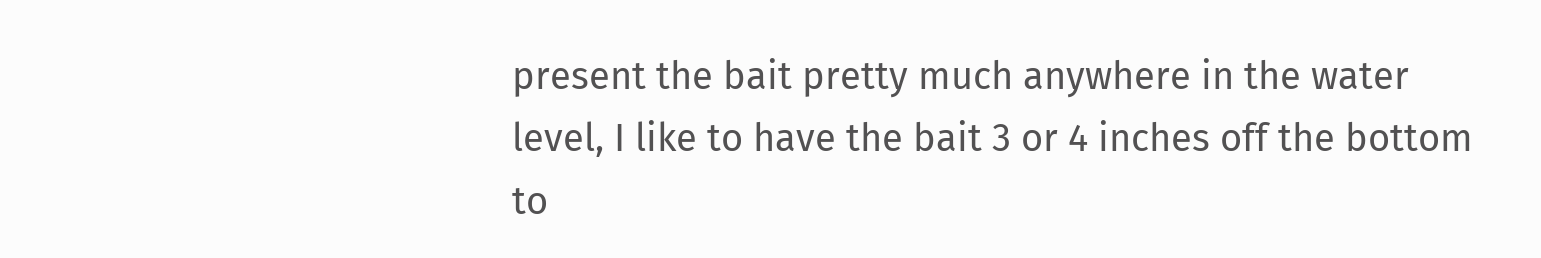present the bait pretty much anywhere in the water level, I like to have the bait 3 or 4 inches off the bottom to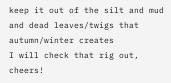keep it out of the silt and mud and dead leaves/twigs that autumn/winter creates
I will check that rig out, cheers!